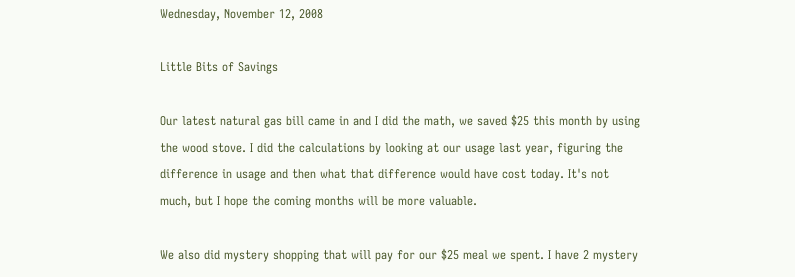Wednesday, November 12, 2008

Little Bits of Savings

Our latest natural gas bill came in and I did the math, we saved $25 this month by using the wood stove. I did the calculations by looking at our usage last year, figuring the difference in usage and then what that difference would have cost today. It's not much, but I hope the coming months will be more valuable.

We also did mystery shopping that will pay for our $25 meal we spent. I have 2 mystery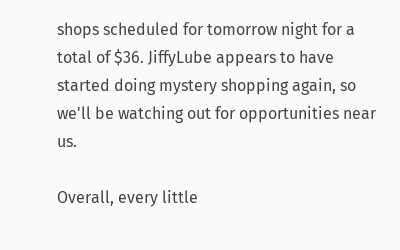shops scheduled for tomorrow night for a total of $36. JiffyLube appears to have started doing mystery shopping again, so we'll be watching out for opportunities near us.

Overall, every little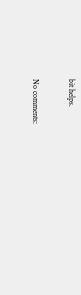bit helps.

No comments: